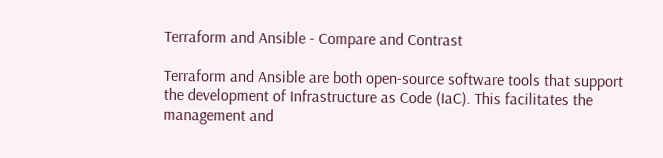Terraform and Ansible - Compare and Contrast

Terraform and Ansible are both open-source software tools that support the development of Infrastructure as Code (IaC). This facilitates the management and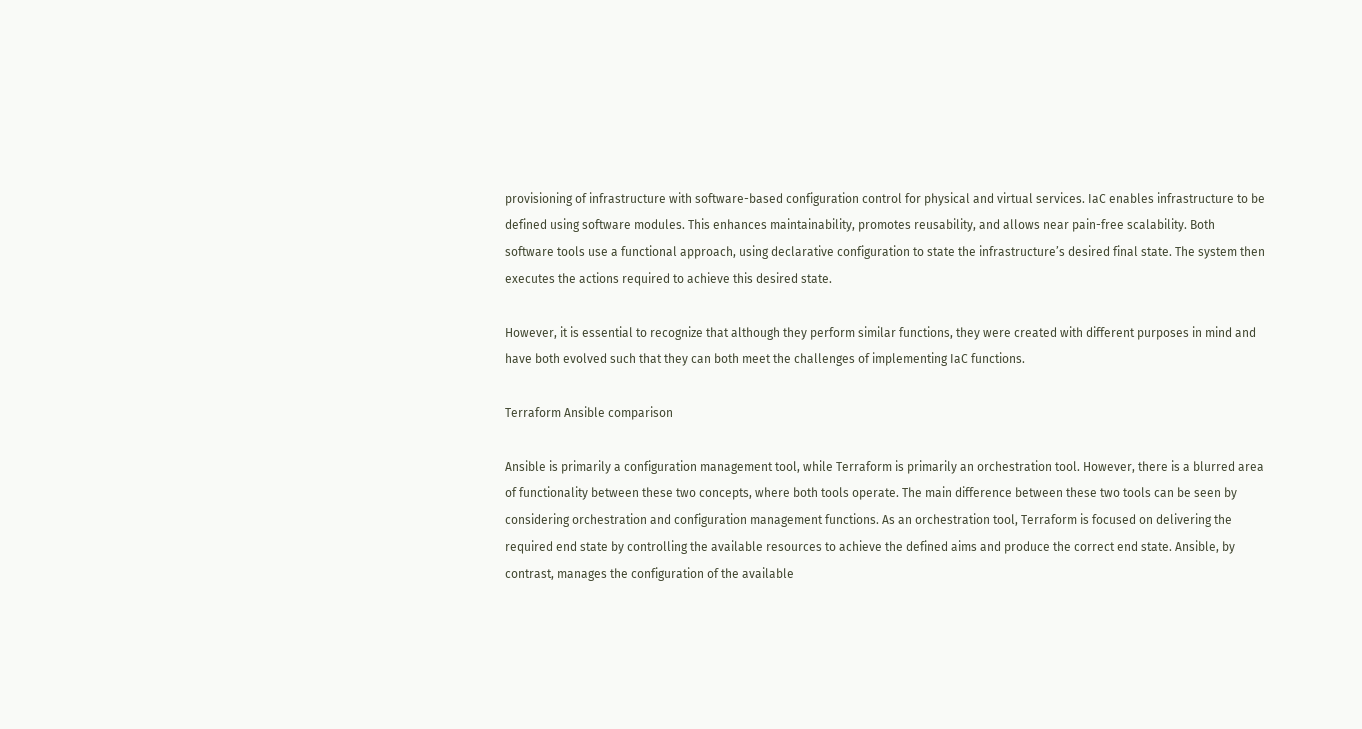provisioning of infrastructure with software-based configuration control for physical and virtual services. IaC enables infrastructure to be defined using software modules. This enhances maintainability, promotes reusability, and allows near pain-free scalability. Both software tools use a functional approach, using declarative configuration to state the infrastructure’s desired final state. The system then executes the actions required to achieve this desired state.

However, it is essential to recognize that although they perform similar functions, they were created with different purposes in mind and have both evolved such that they can both meet the challenges of implementing IaC functions.

Terraform Ansible comparison

Ansible is primarily a configuration management tool, while Terraform is primarily an orchestration tool. However, there is a blurred area of functionality between these two concepts, where both tools operate. The main difference between these two tools can be seen by considering orchestration and configuration management functions. As an orchestration tool, Terraform is focused on delivering the required end state by controlling the available resources to achieve the defined aims and produce the correct end state. Ansible, by contrast, manages the configuration of the available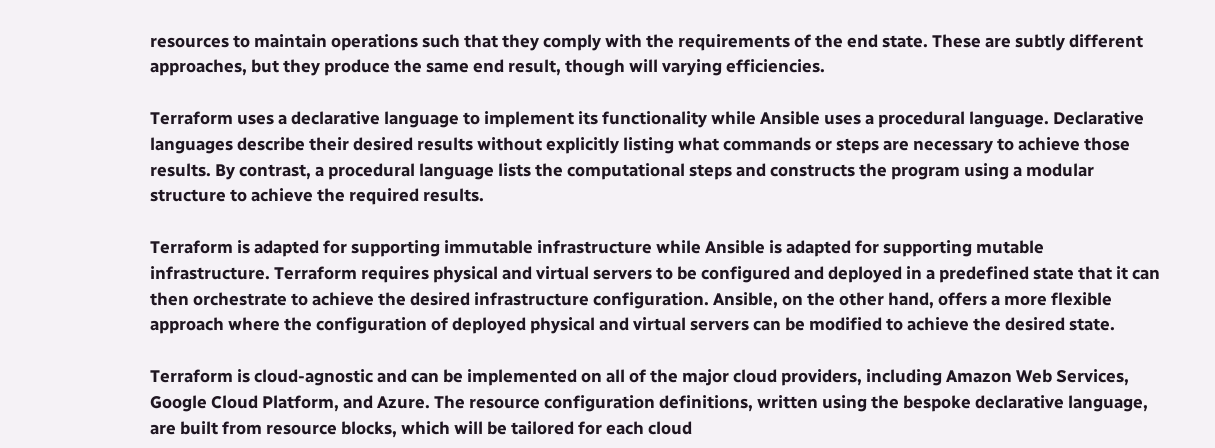resources to maintain operations such that they comply with the requirements of the end state. These are subtly different approaches, but they produce the same end result, though will varying efficiencies.

Terraform uses a declarative language to implement its functionality while Ansible uses a procedural language. Declarative languages describe their desired results without explicitly listing what commands or steps are necessary to achieve those results. By contrast, a procedural language lists the computational steps and constructs the program using a modular structure to achieve the required results.

Terraform is adapted for supporting immutable infrastructure while Ansible is adapted for supporting mutable infrastructure. Terraform requires physical and virtual servers to be configured and deployed in a predefined state that it can then orchestrate to achieve the desired infrastructure configuration. Ansible, on the other hand, offers a more flexible approach where the configuration of deployed physical and virtual servers can be modified to achieve the desired state.

Terraform is cloud-agnostic and can be implemented on all of the major cloud providers, including Amazon Web Services, Google Cloud Platform, and Azure. The resource configuration definitions, written using the bespoke declarative language, are built from resource blocks, which will be tailored for each cloud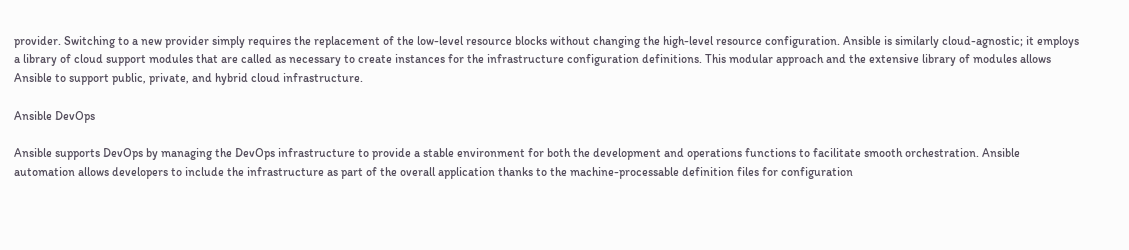provider. Switching to a new provider simply requires the replacement of the low-level resource blocks without changing the high-level resource configuration. Ansible is similarly cloud-agnostic; it employs a library of cloud support modules that are called as necessary to create instances for the infrastructure configuration definitions. This modular approach and the extensive library of modules allows Ansible to support public, private, and hybrid cloud infrastructure.

Ansible DevOps

Ansible supports DevOps by managing the DevOps infrastructure to provide a stable environment for both the development and operations functions to facilitate smooth orchestration. Ansible automation allows developers to include the infrastructure as part of the overall application thanks to the machine-processable definition files for configuration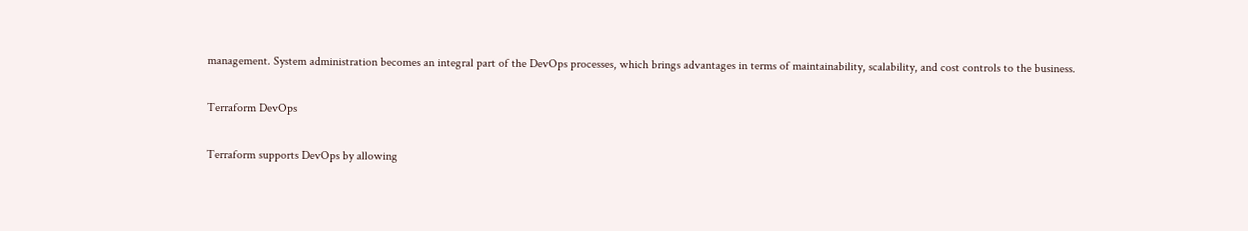management. System administration becomes an integral part of the DevOps processes, which brings advantages in terms of maintainability, scalability, and cost controls to the business.

Terraform DevOps

Terraform supports DevOps by allowing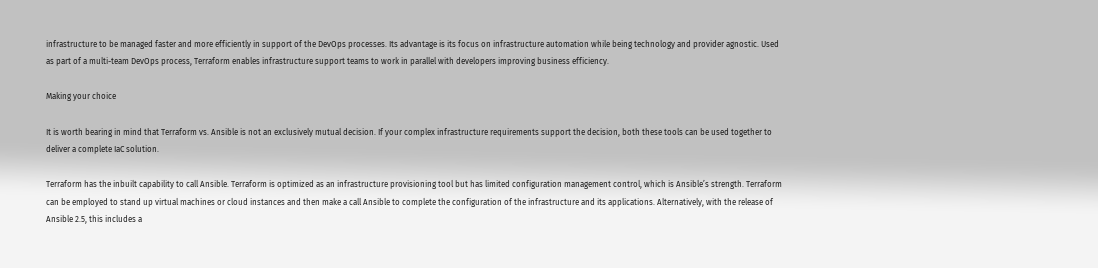infrastructure to be managed faster and more efficiently in support of the DevOps processes. Its advantage is its focus on infrastructure automation while being technology and provider agnostic. Used as part of a multi-team DevOps process, Terraform enables infrastructure support teams to work in parallel with developers improving business efficiency.

Making your choice

It is worth bearing in mind that Terraform vs. Ansible is not an exclusively mutual decision. If your complex infrastructure requirements support the decision, both these tools can be used together to deliver a complete IaC solution.

Terraform has the inbuilt capability to call Ansible. Terraform is optimized as an infrastructure provisioning tool but has limited configuration management control, which is Ansible’s strength. Terraform can be employed to stand up virtual machines or cloud instances and then make a call Ansible to complete the configuration of the infrastructure and its applications. Alternatively, with the release of Ansible 2.5, this includes a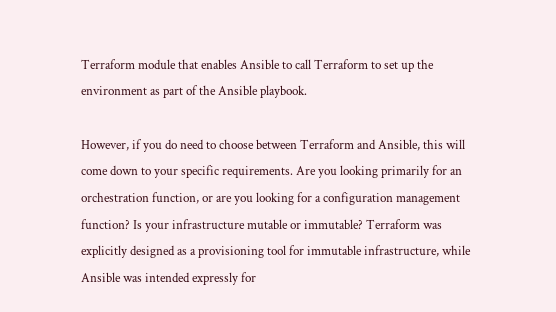Terraform module that enables Ansible to call Terraform to set up the environment as part of the Ansible playbook.

However, if you do need to choose between Terraform and Ansible, this will come down to your specific requirements. Are you looking primarily for an orchestration function, or are you looking for a configuration management function? Is your infrastructure mutable or immutable? Terraform was explicitly designed as a provisioning tool for immutable infrastructure, while Ansible was intended expressly for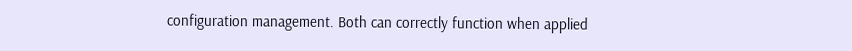configuration management. Both can correctly function when applied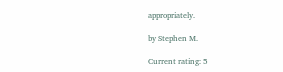appropriately.

by Stephen M.

Current rating: 5